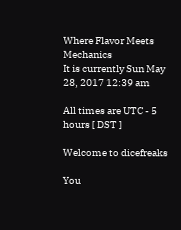Where Flavor Meets Mechanics
It is currently Sun May 28, 2017 12:39 am

All times are UTC - 5 hours [ DST ]

Welcome to dicefreaks

You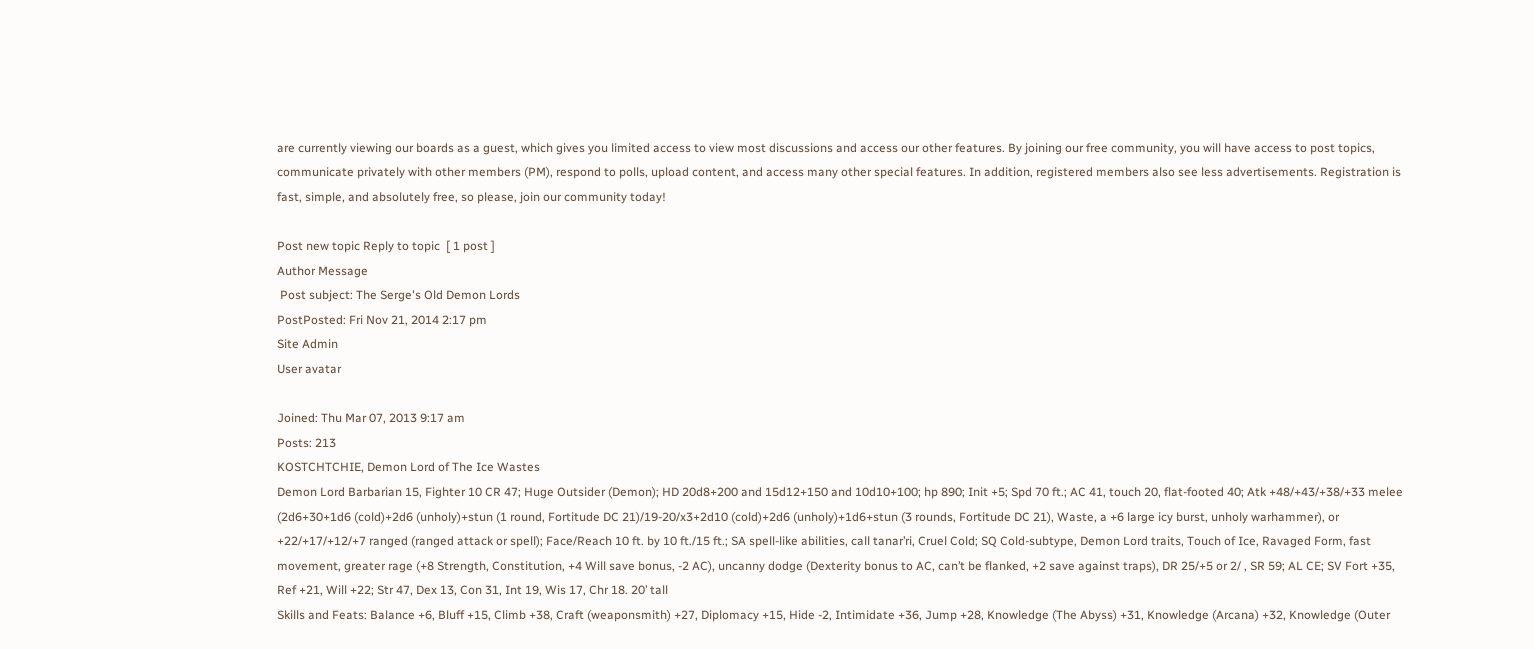are currently viewing our boards as a guest, which gives you limited access to view most discussions and access our other features. By joining our free community, you will have access to post topics, communicate privately with other members (PM), respond to polls, upload content, and access many other special features. In addition, registered members also see less advertisements. Registration is fast, simple, and absolutely free, so please, join our community today!

Post new topic Reply to topic  [ 1 post ]
Author Message
 Post subject: The Serge's Old Demon Lords
PostPosted: Fri Nov 21, 2014 2:17 pm
Site Admin
User avatar

Joined: Thu Mar 07, 2013 9:17 am
Posts: 213
KOSTCHTCHIE, Demon Lord of The Ice Wastes
Demon Lord Barbarian 15, Fighter 10 CR 47; Huge Outsider (Demon); HD 20d8+200 and 15d12+150 and 10d10+100; hp 890; Init +5; Spd 70 ft.; AC 41, touch 20, flat-footed 40; Atk +48/+43/+38/+33 melee (2d6+30+1d6 (cold)+2d6 (unholy)+stun (1 round, Fortitude DC 21)/19-20/x3+2d10 (cold)+2d6 (unholy)+1d6+stun (3 rounds, Fortitude DC 21), Waste, a +6 large icy burst, unholy warhammer), or +22/+17/+12/+7 ranged (ranged attack or spell); Face/Reach 10 ft. by 10 ft./15 ft.; SA spell-like abilities, call tanar’ri, Cruel Cold; SQ Cold-subtype, Demon Lord traits, Touch of Ice, Ravaged Form, fast movement, greater rage (+8 Strength, Constitution, +4 Will save bonus, -2 AC), uncanny dodge (Dexterity bonus to AC, can’t be flanked, +2 save against traps), DR 25/+5 or 2/ , SR 59; AL CE; SV Fort +35, Ref +21, Will +22; Str 47, Dex 13, Con 31, Int 19, Wis 17, Chr 18. 20’ tall
Skills and Feats: Balance +6, Bluff +15, Climb +38, Craft (weaponsmith) +27, Diplomacy +15, Hide -2, Intimidate +36, Jump +28, Knowledge (The Abyss) +31, Knowledge (Arcana) +32, Knowledge (Outer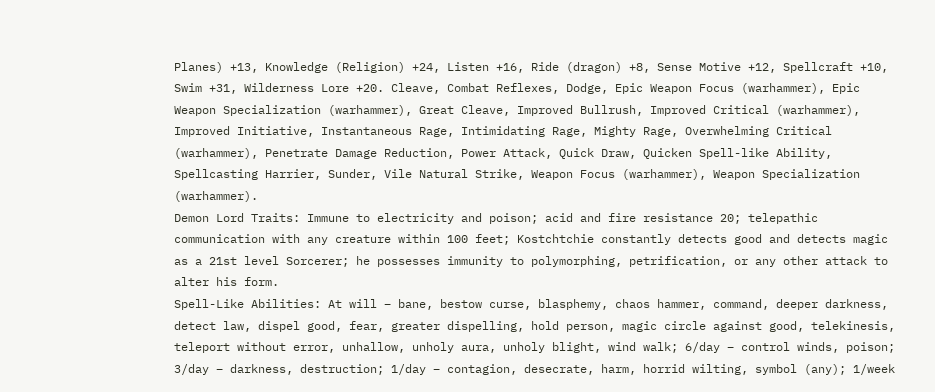Planes) +13, Knowledge (Religion) +24, Listen +16, Ride (dragon) +8, Sense Motive +12, Spellcraft +10, Swim +31, Wilderness Lore +20. Cleave, Combat Reflexes, Dodge, Epic Weapon Focus (warhammer), Epic Weapon Specialization (warhammer), Great Cleave, Improved Bullrush, Improved Critical (warhammer), Improved Initiative, Instantaneous Rage, Intimidating Rage, Mighty Rage, Overwhelming Critical (warhammer), Penetrate Damage Reduction, Power Attack, Quick Draw, Quicken Spell-like Ability, Spellcasting Harrier, Sunder, Vile Natural Strike, Weapon Focus (warhammer), Weapon Specialization (warhammer).
Demon Lord Traits: Immune to electricity and poison; acid and fire resistance 20; telepathic communication with any creature within 100 feet; Kostchtchie constantly detects good and detects magic as a 21st level Sorcerer; he possesses immunity to polymorphing, petrification, or any other attack to alter his form.
Spell-Like Abilities: At will – bane, bestow curse, blasphemy, chaos hammer, command, deeper darkness, detect law, dispel good, fear, greater dispelling, hold person, magic circle against good, telekinesis, teleport without error, unhallow, unholy aura, unholy blight, wind walk; 6/day – control winds, poison; 3/day – darkness, destruction; 1/day – contagion, desecrate, harm, horrid wilting, symbol (any); 1/week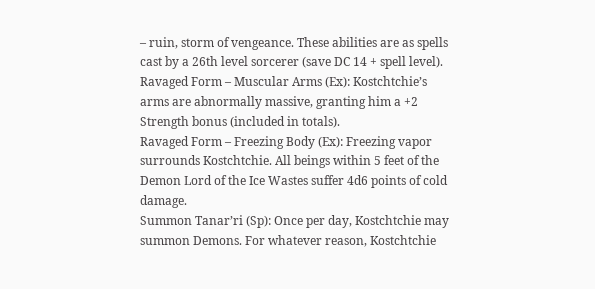– ruin, storm of vengeance. These abilities are as spells cast by a 26th level sorcerer (save DC 14 + spell level).
Ravaged Form – Muscular Arms (Ex): Kostchtchie’s arms are abnormally massive, granting him a +2 Strength bonus (included in totals).
Ravaged Form – Freezing Body (Ex): Freezing vapor surrounds Kostchtchie. All beings within 5 feet of the Demon Lord of the Ice Wastes suffer 4d6 points of cold damage.
Summon Tanar’ri (Sp): Once per day, Kostchtchie may summon Demons. For whatever reason, Kostchtchie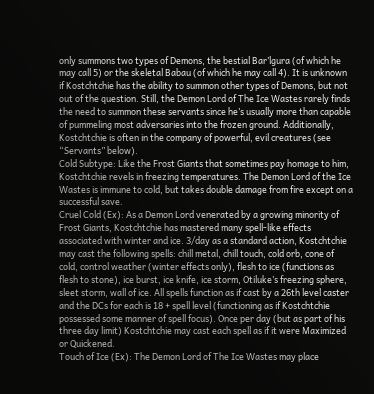only summons two types of Demons, the bestial Bar’lgura (of which he may call 5) or the skeletal Babau (of which he may call 4). It is unknown if Kostchtchie has the ability to summon other types of Demons, but not out of the question. Still, the Demon Lord of The Ice Wastes rarely finds the need to summon these servants since he’s usually more than capable of pummeling most adversaries into the frozen ground. Additionally, Kostchtchie is often in the company of powerful, evil creatures (see “Servants” below).
Cold Subtype: Like the Frost Giants that sometimes pay homage to him, Kostchtchie revels in freezing temperatures. The Demon Lord of the Ice Wastes is immune to cold, but takes double damage from fire except on a successful save.
Cruel Cold (Ex): As a Demon Lord venerated by a growing minority of Frost Giants, Kostchtchie has mastered many spell-like effects associated with winter and ice. 3/day as a standard action, Kostchtchie may cast the following spells: chill metal, chill touch, cold orb, cone of cold, control weather (winter effects only), flesh to ice (functions as flesh to stone), ice burst, ice knife, ice storm, Otiluke’s freezing sphere, sleet storm, wall of ice. All spells function as if cast by a 26th level caster and the DCs for each is 18 + spell level (functioning as if Kostchtchie possessed some manner of spell focus). Once per day (but as part of his three day limit) Kostchtchie may cast each spell as if it were Maximized or Quickened.
Touch of Ice (Ex): The Demon Lord of The Ice Wastes may place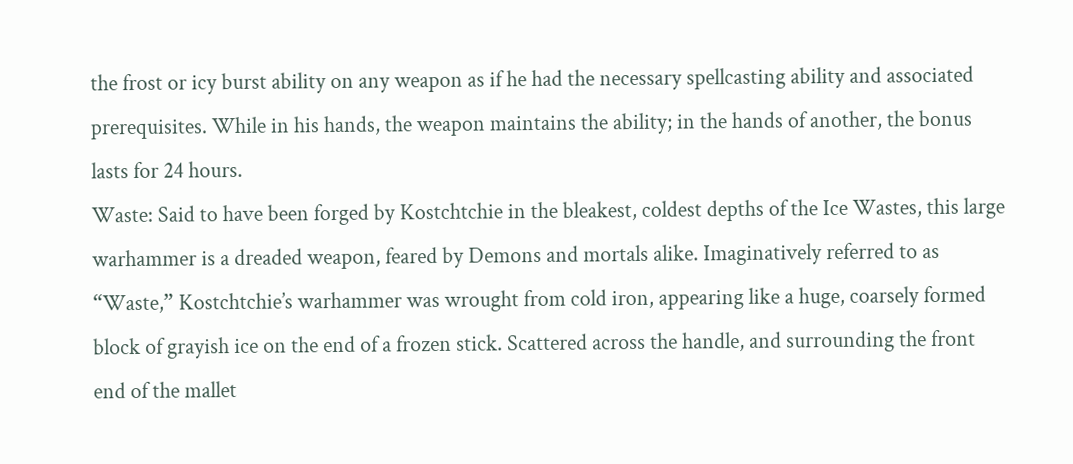the frost or icy burst ability on any weapon as if he had the necessary spellcasting ability and associated prerequisites. While in his hands, the weapon maintains the ability; in the hands of another, the bonus lasts for 24 hours.
Waste: Said to have been forged by Kostchtchie in the bleakest, coldest depths of the Ice Wastes, this large warhammer is a dreaded weapon, feared by Demons and mortals alike. Imaginatively referred to as “Waste,” Kostchtchie’s warhammer was wrought from cold iron, appearing like a huge, coarsely formed block of grayish ice on the end of a frozen stick. Scattered across the handle, and surrounding the front end of the mallet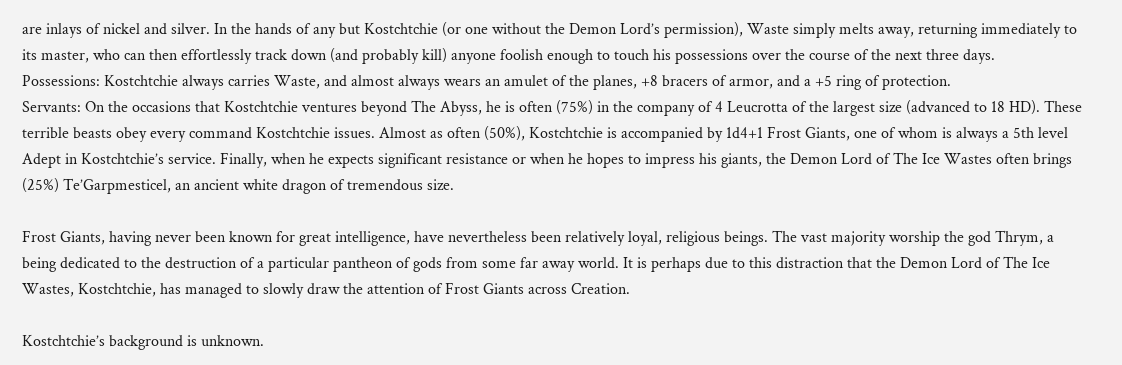are inlays of nickel and silver. In the hands of any but Kostchtchie (or one without the Demon Lord’s permission), Waste simply melts away, returning immediately to its master, who can then effortlessly track down (and probably kill) anyone foolish enough to touch his possessions over the course of the next three days.
Possessions: Kostchtchie always carries Waste, and almost always wears an amulet of the planes, +8 bracers of armor, and a +5 ring of protection.
Servants: On the occasions that Kostchtchie ventures beyond The Abyss, he is often (75%) in the company of 4 Leucrotta of the largest size (advanced to 18 HD). These terrible beasts obey every command Kostchtchie issues. Almost as often (50%), Kostchtchie is accompanied by 1d4+1 Frost Giants, one of whom is always a 5th level Adept in Kostchtchie’s service. Finally, when he expects significant resistance or when he hopes to impress his giants, the Demon Lord of The Ice Wastes often brings (25%) Te’Garpmesticel, an ancient white dragon of tremendous size.

Frost Giants, having never been known for great intelligence, have nevertheless been relatively loyal, religious beings. The vast majority worship the god Thrym, a being dedicated to the destruction of a particular pantheon of gods from some far away world. It is perhaps due to this distraction that the Demon Lord of The Ice Wastes, Kostchtchie, has managed to slowly draw the attention of Frost Giants across Creation.

Kostchtchie’s background is unknown.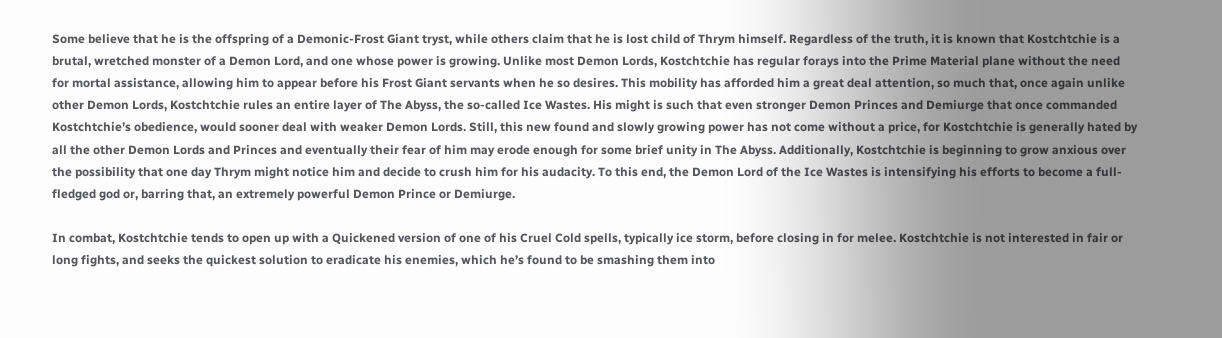Some believe that he is the offspring of a Demonic-Frost Giant tryst, while others claim that he is lost child of Thrym himself. Regardless of the truth, it is known that Kostchtchie is a brutal, wretched monster of a Demon Lord, and one whose power is growing. Unlike most Demon Lords, Kostchtchie has regular forays into the Prime Material plane without the need for mortal assistance, allowing him to appear before his Frost Giant servants when he so desires. This mobility has afforded him a great deal attention, so much that, once again unlike other Demon Lords, Kostchtchie rules an entire layer of The Abyss, the so-called Ice Wastes. His might is such that even stronger Demon Princes and Demiurge that once commanded Kostchtchie’s obedience, would sooner deal with weaker Demon Lords. Still, this new found and slowly growing power has not come without a price, for Kostchtchie is generally hated by all the other Demon Lords and Princes and eventually their fear of him may erode enough for some brief unity in The Abyss. Additionally, Kostchtchie is beginning to grow anxious over the possibility that one day Thrym might notice him and decide to crush him for his audacity. To this end, the Demon Lord of the Ice Wastes is intensifying his efforts to become a full-fledged god or, barring that, an extremely powerful Demon Prince or Demiurge.

In combat, Kostchtchie tends to open up with a Quickened version of one of his Cruel Cold spells, typically ice storm, before closing in for melee. Kostchtchie is not interested in fair or long fights, and seeks the quickest solution to eradicate his enemies, which he’s found to be smashing them into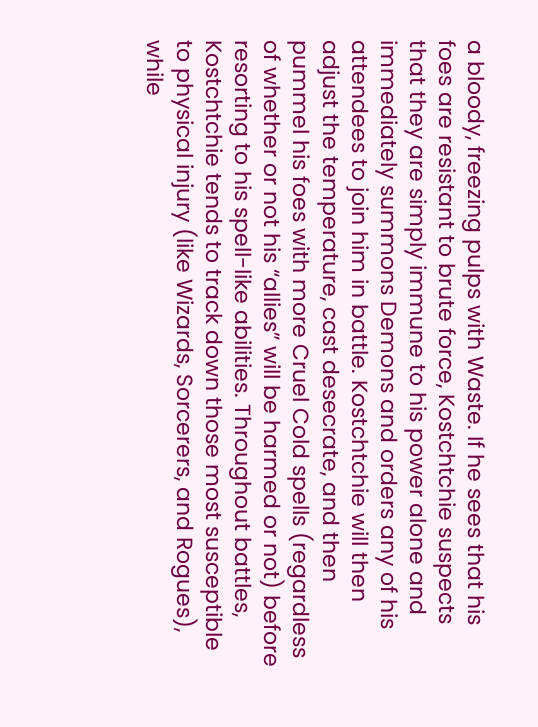a bloody, freezing pulps with Waste. If he sees that his foes are resistant to brute force, Kostchtchie suspects that they are simply immune to his power alone and immediately summons Demons and orders any of his attendees to join him in battle. Kostchtchie will then adjust the temperature, cast desecrate, and then pummel his foes with more Cruel Cold spells (regardless of whether or not his “allies” will be harmed or not) before resorting to his spell-like abilities. Throughout battles, Kostchtchie tends to track down those most susceptible to physical injury (like Wizards, Sorcerers, and Rogues), while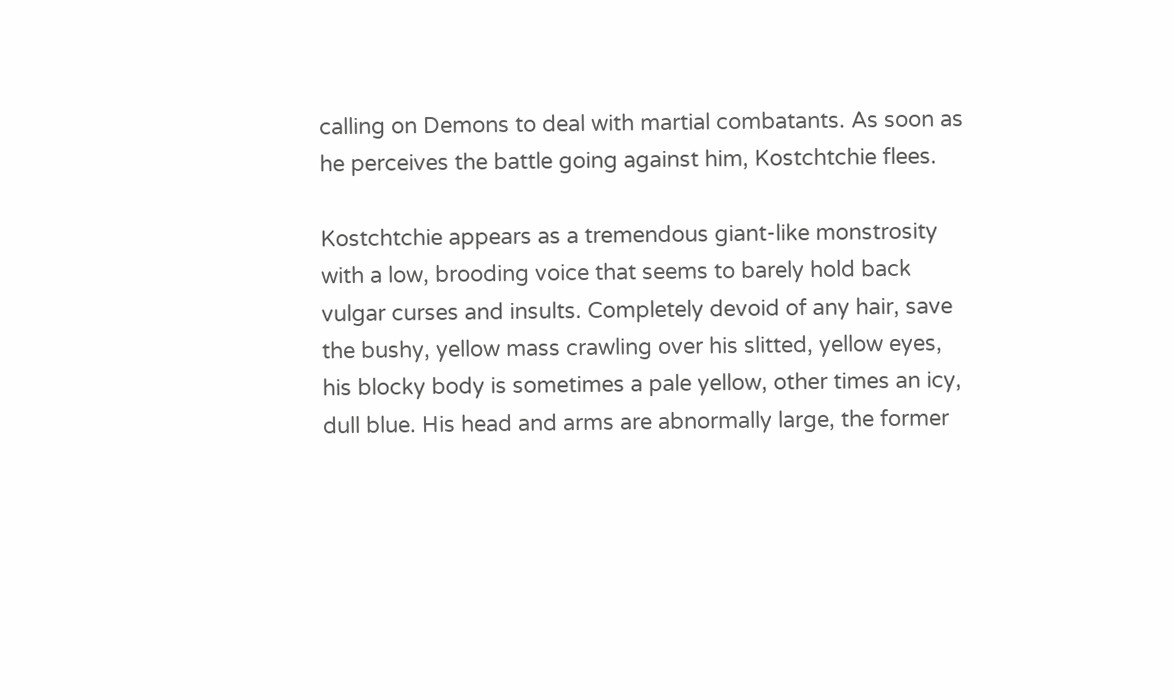calling on Demons to deal with martial combatants. As soon as he perceives the battle going against him, Kostchtchie flees.

Kostchtchie appears as a tremendous giant-like monstrosity with a low, brooding voice that seems to barely hold back vulgar curses and insults. Completely devoid of any hair, save the bushy, yellow mass crawling over his slitted, yellow eyes, his blocky body is sometimes a pale yellow, other times an icy, dull blue. His head and arms are abnormally large, the former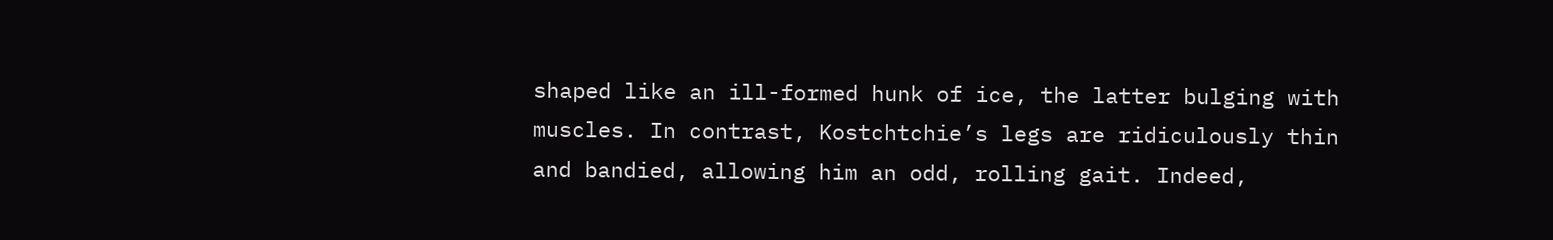shaped like an ill-formed hunk of ice, the latter bulging with muscles. In contrast, Kostchtchie’s legs are ridiculously thin and bandied, allowing him an odd, rolling gait. Indeed,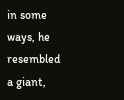in some ways, he resembled a giant,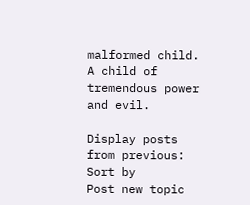malformed child. A child of tremendous power and evil.

Display posts from previous:  Sort by
Post new topic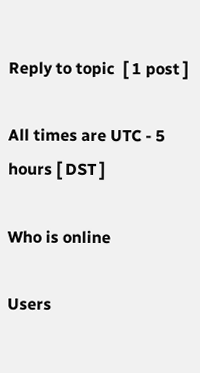Reply to topic  [ 1 post ]

All times are UTC - 5 hours [ DST ]

Who is online

Users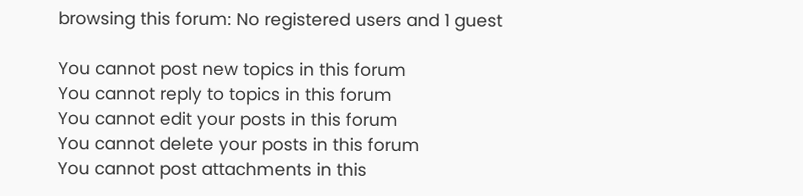browsing this forum: No registered users and 1 guest

You cannot post new topics in this forum
You cannot reply to topics in this forum
You cannot edit your posts in this forum
You cannot delete your posts in this forum
You cannot post attachments in this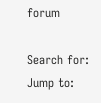forum

Search for:
Jump to: